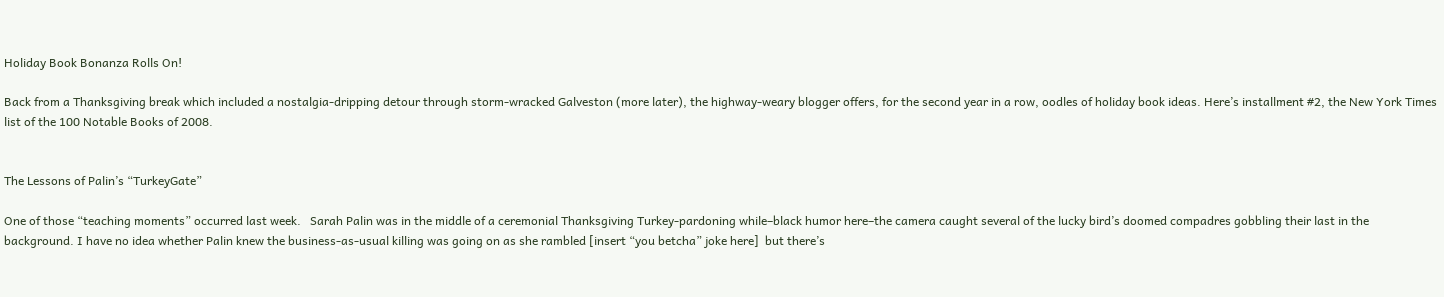Holiday Book Bonanza Rolls On!

Back from a Thanksgiving break which included a nostalgia-dripping detour through storm-wracked Galveston (more later), the highway-weary blogger offers, for the second year in a row, oodles of holiday book ideas. Here’s installment #2, the New York Times list of the 100 Notable Books of 2008.


The Lessons of Palin’s “TurkeyGate”

One of those “teaching moments” occurred last week.   Sarah Palin was in the middle of a ceremonial Thanksgiving Turkey-pardoning while–black humor here–the camera caught several of the lucky bird’s doomed compadres gobbling their last in the background. I have no idea whether Palin knew the business-as-usual killing was going on as she rambled [insert “you betcha” joke here]  but there’s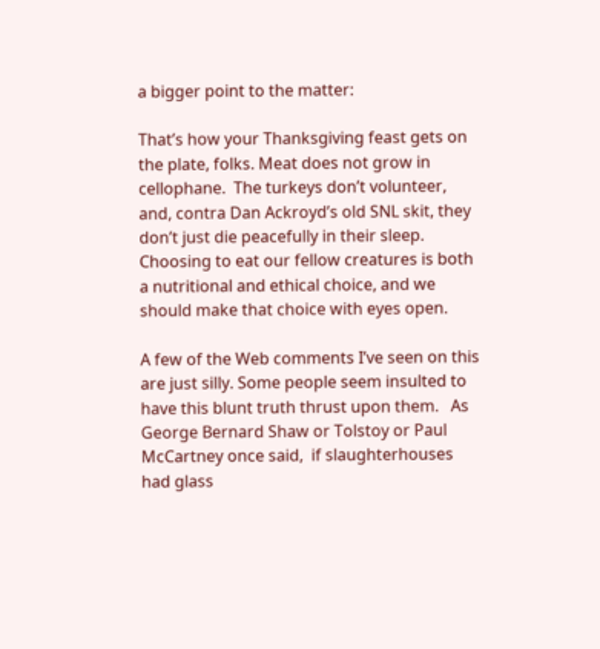a bigger point to the matter:

That’s how your Thanksgiving feast gets on the plate, folks. Meat does not grow in cellophane.  The turkeys don’t volunteer, and, contra Dan Ackroyd’s old SNL skit, they don’t just die peacefully in their sleep. Choosing to eat our fellow creatures is both a nutritional and ethical choice, and we should make that choice with eyes open.

A few of the Web comments I’ve seen on this are just silly. Some people seem insulted to have this blunt truth thrust upon them.   As George Bernard Shaw or Tolstoy or Paul McCartney once said,  if slaughterhouses had glass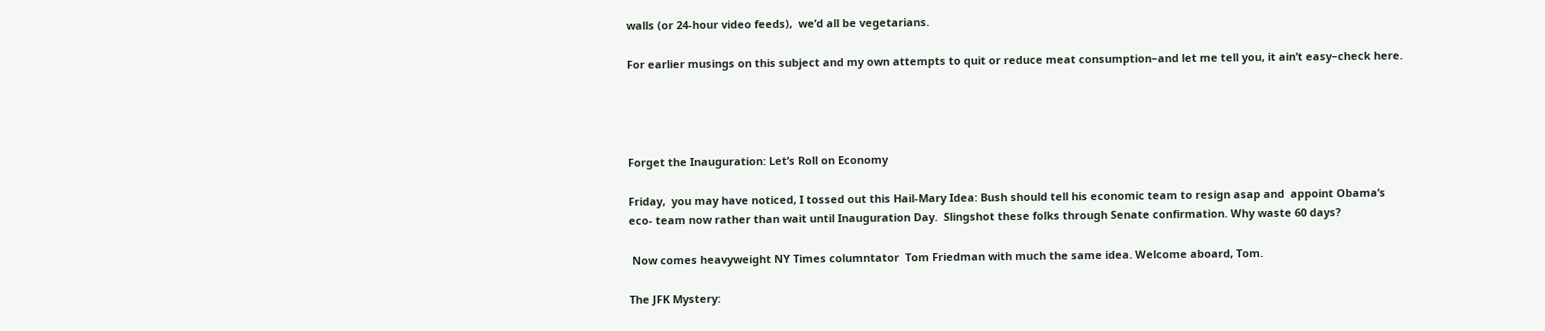walls (or 24-hour video feeds),  we’d all be vegetarians.

For earlier musings on this subject and my own attempts to quit or reduce meat consumption–and let me tell you, it ain’t easy–check here.




Forget the Inauguration: Let’s Roll on Economy

Friday,  you may have noticed, I tossed out this Hail-Mary Idea: Bush should tell his economic team to resign asap and  appoint Obama’s eco- team now rather than wait until Inauguration Day.  Slingshot these folks through Senate confirmation. Why waste 60 days?

 Now comes heavyweight NY Times columntator  Tom Friedman with much the same idea. Welcome aboard, Tom.

The JFK Mystery: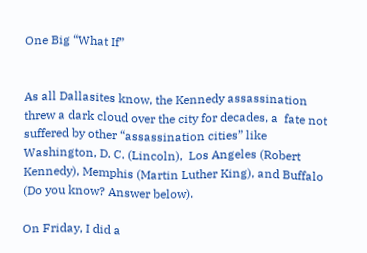One Big “What If”


As all Dallasites know, the Kennedy assassination threw a dark cloud over the city for decades, a  fate not suffered by other “assassination cities” like Washington, D. C. (Lincoln),  Los Angeles (Robert Kennedy), Memphis (Martin Luther King), and Buffalo (Do you know? Answer below).

On Friday, I did a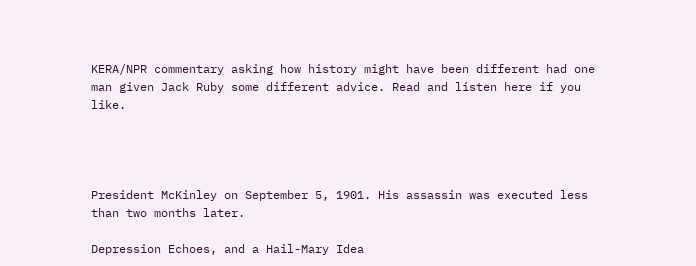KERA/NPR commentary asking how history might have been different had one man given Jack Ruby some different advice. Read and listen here if you like.




President McKinley on September 5, 1901. His assassin was executed less than two months later.

Depression Echoes, and a Hail-Mary Idea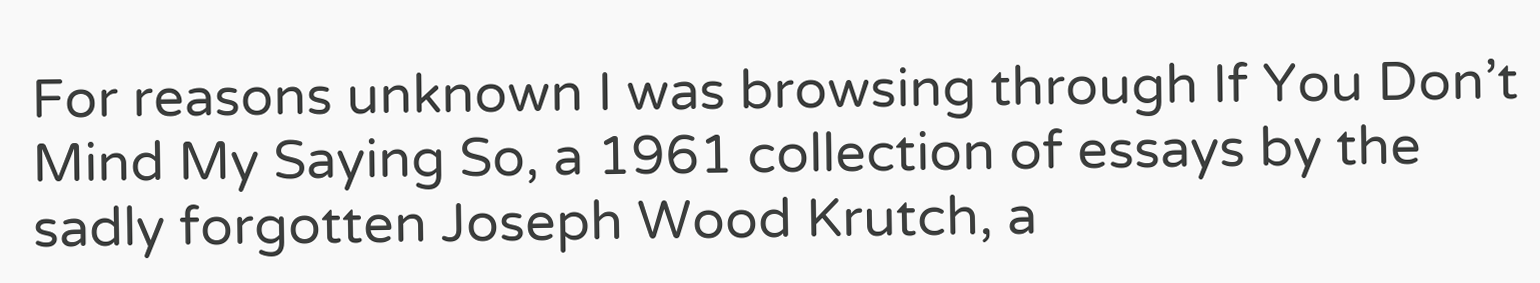For reasons unknown I was browsing through If You Don’t Mind My Saying So, a 1961 collection of essays by the sadly forgotten Joseph Wood Krutch, a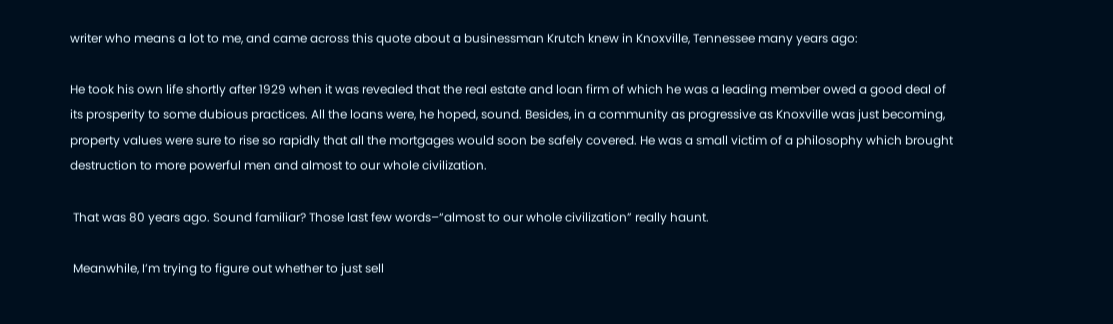writer who means a lot to me, and came across this quote about a businessman Krutch knew in Knoxville, Tennessee many years ago:

He took his own life shortly after 1929 when it was revealed that the real estate and loan firm of which he was a leading member owed a good deal of its prosperity to some dubious practices. All the loans were, he hoped, sound. Besides, in a community as progressive as Knoxville was just becoming,  property values were sure to rise so rapidly that all the mortgages would soon be safely covered. He was a small victim of a philosophy which brought destruction to more powerful men and almost to our whole civilization.

 That was 80 years ago. Sound familiar? Those last few words–“almost to our whole civilization” really haunt.

 Meanwhile, I’m trying to figure out whether to just sell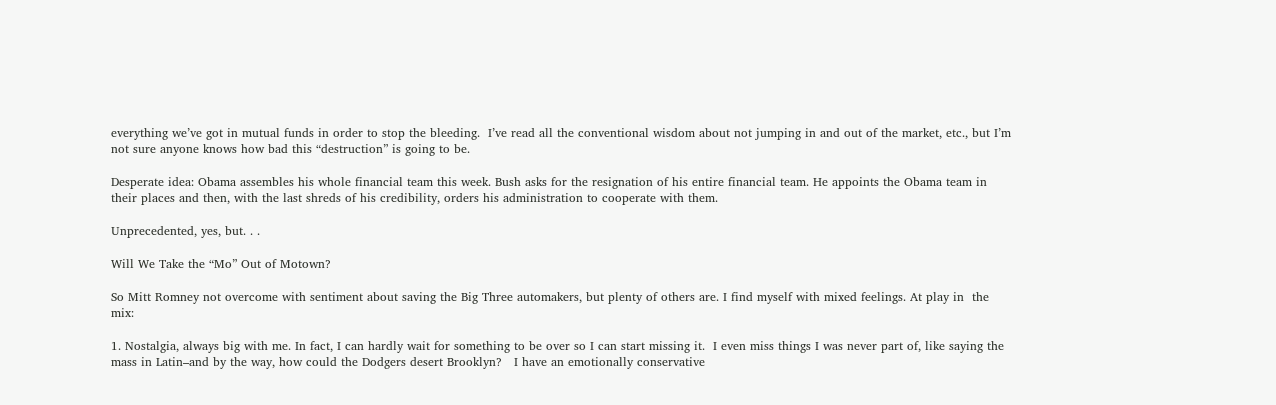everything we’ve got in mutual funds in order to stop the bleeding.  I’ve read all the conventional wisdom about not jumping in and out of the market, etc., but I’m not sure anyone knows how bad this “destruction” is going to be.

Desperate idea: Obama assembles his whole financial team this week. Bush asks for the resignation of his entire financial team. He appoints the Obama team in their places and then, with the last shreds of his credibility, orders his administration to cooperate with them.

Unprecedented, yes, but. . .

Will We Take the “Mo” Out of Motown?

So Mitt Romney not overcome with sentiment about saving the Big Three automakers, but plenty of others are. I find myself with mixed feelings. At play in  the mix:

1. Nostalgia, always big with me. In fact, I can hardly wait for something to be over so I can start missing it.  I even miss things I was never part of, like saying the mass in Latin–and by the way, how could the Dodgers desert Brooklyn?   I have an emotionally conservative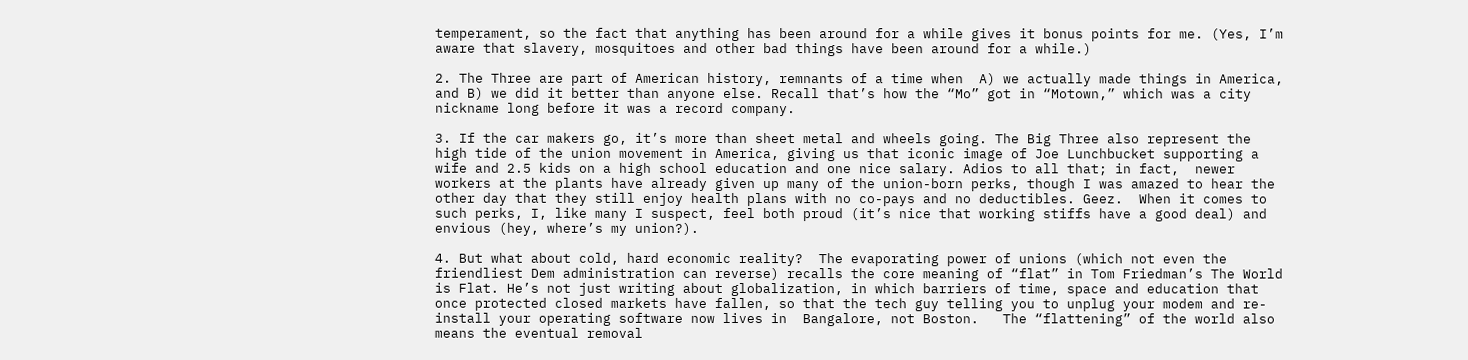temperament, so the fact that anything has been around for a while gives it bonus points for me. (Yes, I’m aware that slavery, mosquitoes and other bad things have been around for a while.)

2. The Three are part of American history, remnants of a time when  A) we actually made things in America,  and B) we did it better than anyone else. Recall that’s how the “Mo” got in “Motown,” which was a city nickname long before it was a record company.

3. If the car makers go, it’s more than sheet metal and wheels going. The Big Three also represent the high tide of the union movement in America, giving us that iconic image of Joe Lunchbucket supporting a wife and 2.5 kids on a high school education and one nice salary. Adios to all that; in fact,  newer workers at the plants have already given up many of the union-born perks, though I was amazed to hear the other day that they still enjoy health plans with no co-pays and no deductibles. Geez.  When it comes to such perks, I, like many I suspect, feel both proud (it’s nice that working stiffs have a good deal) and envious (hey, where’s my union?).

4. But what about cold, hard economic reality?  The evaporating power of unions (which not even the friendliest Dem administration can reverse) recalls the core meaning of “flat” in Tom Friedman’s The World is Flat. He’s not just writing about globalization, in which barriers of time, space and education that once protected closed markets have fallen, so that the tech guy telling you to unplug your modem and re-install your operating software now lives in  Bangalore, not Boston.   The “flattening” of the world also means the eventual removal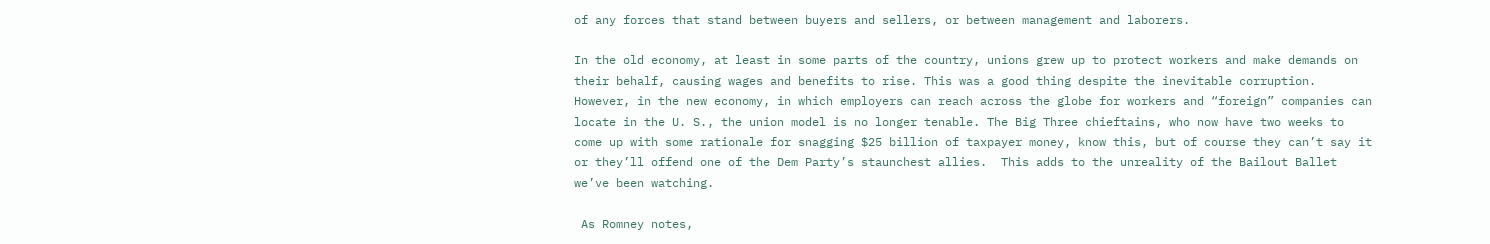of any forces that stand between buyers and sellers, or between management and laborers.

In the old economy, at least in some parts of the country, unions grew up to protect workers and make demands on their behalf, causing wages and benefits to rise. This was a good thing despite the inevitable corruption.  However, in the new economy, in which employers can reach across the globe for workers and “foreign” companies can locate in the U. S., the union model is no longer tenable. The Big Three chieftains, who now have two weeks to come up with some rationale for snagging $25 billion of taxpayer money, know this, but of course they can’t say it  or they’ll offend one of the Dem Party’s staunchest allies.  This adds to the unreality of the Bailout Ballet we’ve been watching.

 As Romney notes,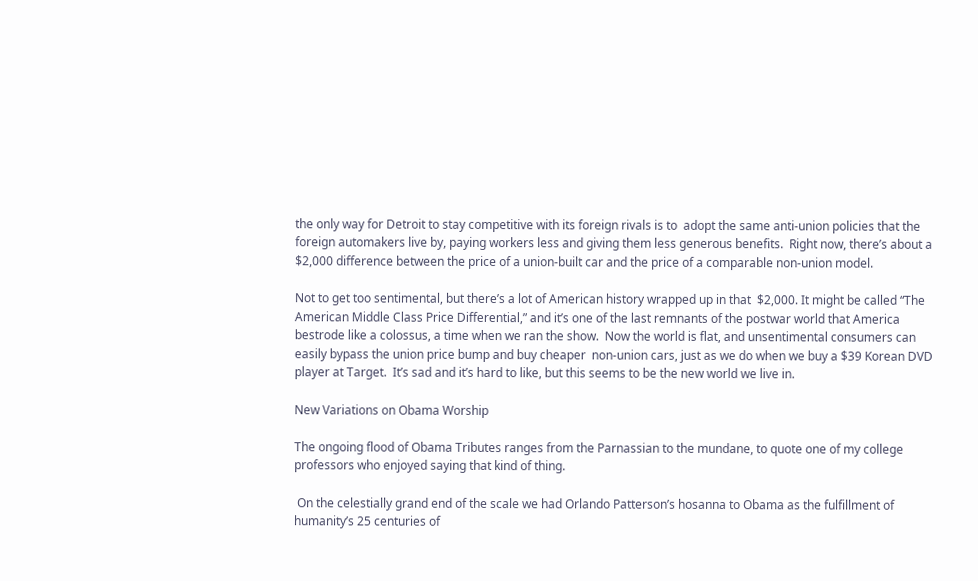the only way for Detroit to stay competitive with its foreign rivals is to  adopt the same anti-union policies that the foreign automakers live by, paying workers less and giving them less generous benefits.  Right now, there’s about a $2,000 difference between the price of a union-built car and the price of a comparable non-union model.

Not to get too sentimental, but there’s a lot of American history wrapped up in that  $2,000. It might be called “The American Middle Class Price Differential,” and it’s one of the last remnants of the postwar world that America bestrode like a colossus, a time when we ran the show.  Now the world is flat, and unsentimental consumers can easily bypass the union price bump and buy cheaper  non-union cars, just as we do when we buy a $39 Korean DVD player at Target.  It’s sad and it’s hard to like, but this seems to be the new world we live in.

New Variations on Obama Worship

The ongoing flood of Obama Tributes ranges from the Parnassian to the mundane, to quote one of my college professors who enjoyed saying that kind of thing.

 On the celestially grand end of the scale we had Orlando Patterson’s hosanna to Obama as the fulfillment of humanity’s 25 centuries of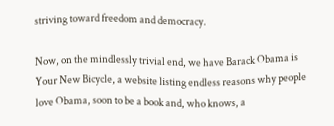striving toward freedom and democracy.

Now, on the mindlessly trivial end, we have Barack Obama is Your New Bicycle, a website listing endless reasons why people love Obama, soon to be a book and, who knows, a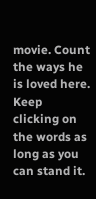movie. Count the ways he is loved here. Keep clicking on the words as long as you can stand it.